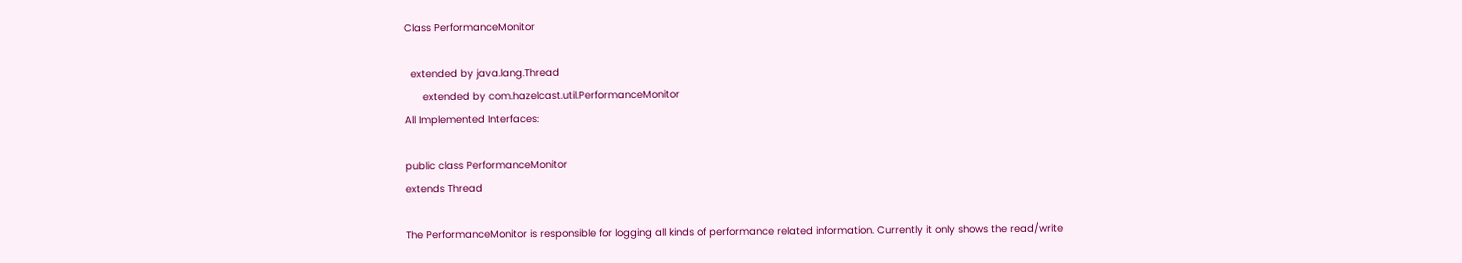Class PerformanceMonitor

  extended by java.lang.Thread
      extended by com.hazelcast.util.PerformanceMonitor
All Implemented Interfaces:

public class PerformanceMonitor
extends Thread

The PerformanceMonitor is responsible for logging all kinds of performance related information. Currently it only shows the read/write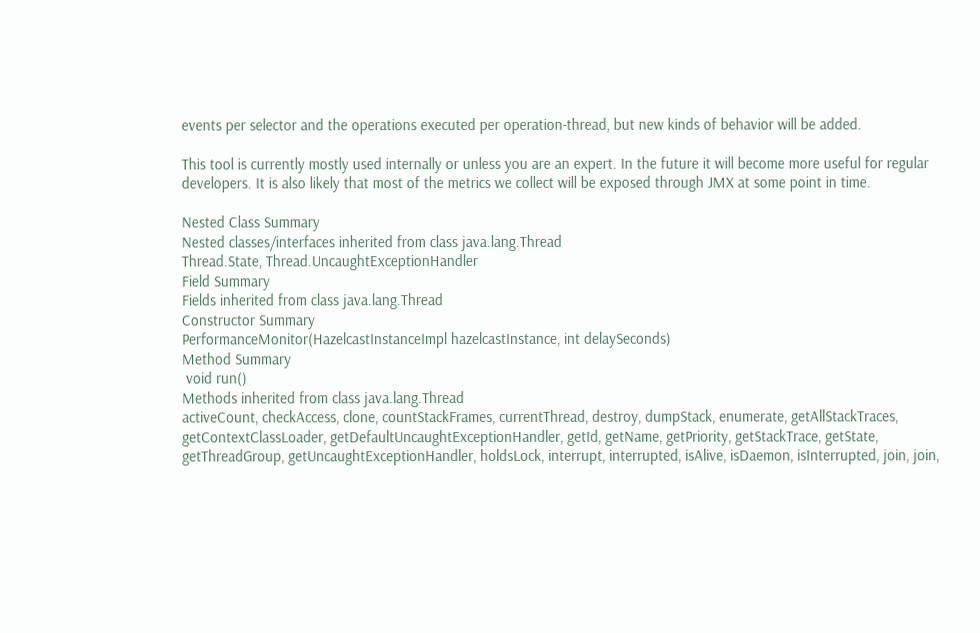events per selector and the operations executed per operation-thread, but new kinds of behavior will be added.

This tool is currently mostly used internally or unless you are an expert. In the future it will become more useful for regular developers. It is also likely that most of the metrics we collect will be exposed through JMX at some point in time.

Nested Class Summary
Nested classes/interfaces inherited from class java.lang.Thread
Thread.State, Thread.UncaughtExceptionHandler
Field Summary
Fields inherited from class java.lang.Thread
Constructor Summary
PerformanceMonitor(HazelcastInstanceImpl hazelcastInstance, int delaySeconds)
Method Summary
 void run()
Methods inherited from class java.lang.Thread
activeCount, checkAccess, clone, countStackFrames, currentThread, destroy, dumpStack, enumerate, getAllStackTraces, getContextClassLoader, getDefaultUncaughtExceptionHandler, getId, getName, getPriority, getStackTrace, getState, getThreadGroup, getUncaughtExceptionHandler, holdsLock, interrupt, interrupted, isAlive, isDaemon, isInterrupted, join, join,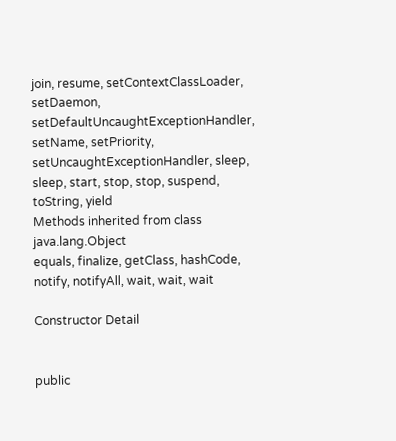join, resume, setContextClassLoader, setDaemon, setDefaultUncaughtExceptionHandler, setName, setPriority, setUncaughtExceptionHandler, sleep, sleep, start, stop, stop, suspend, toString, yield
Methods inherited from class java.lang.Object
equals, finalize, getClass, hashCode, notify, notifyAll, wait, wait, wait

Constructor Detail


public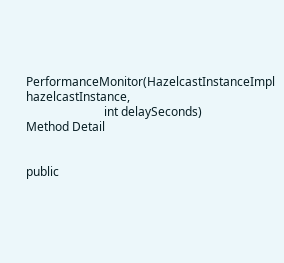PerformanceMonitor(HazelcastInstanceImpl hazelcastInstance,
                          int delaySeconds)
Method Detail


public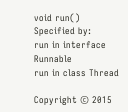void run()
Specified by:
run in interface Runnable
run in class Thread

Copyright © 2015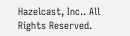Hazelcast, Inc.. All Rights Reserved.